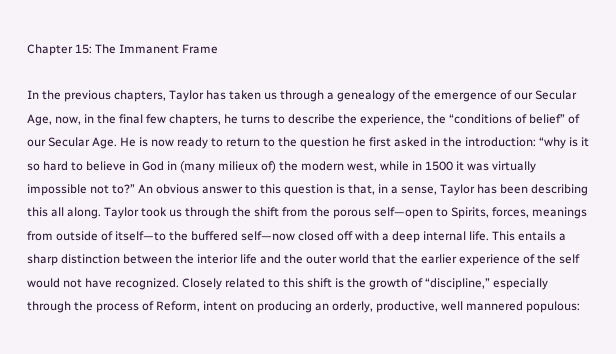Chapter 15: The Immanent Frame

In the previous chapters, Taylor has taken us through a genealogy of the emergence of our Secular Age, now, in the final few chapters, he turns to describe the experience, the “conditions of belief” of our Secular Age. He is now ready to return to the question he first asked in the introduction: “why is it so hard to believe in God in (many milieux of) the modern west, while in 1500 it was virtually impossible not to?” An obvious answer to this question is that, in a sense, Taylor has been describing this all along. Taylor took us through the shift from the porous self—open to Spirits, forces, meanings from outside of itself—to the buffered self—now closed off with a deep internal life. This entails a sharp distinction between the interior life and the outer world that the earlier experience of the self would not have recognized. Closely related to this shift is the growth of “discipline,” especially through the process of Reform, intent on producing an orderly, productive, well mannered populous: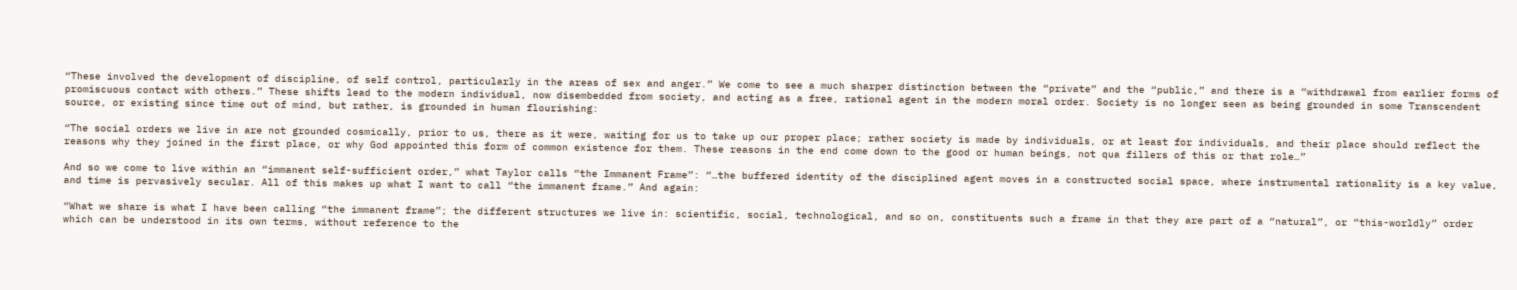“These involved the development of discipline, of self control, particularly in the areas of sex and anger.” We come to see a much sharper distinction between the “private” and the “public,” and there is a “withdrawal from earlier forms of promiscuous contact with others.” These shifts lead to the modern individual, now disembedded from society, and acting as a free, rational agent in the modern moral order. Society is no longer seen as being grounded in some Transcendent source, or existing since time out of mind, but rather, is grounded in human flourishing:

“The social orders we live in are not grounded cosmically, prior to us, there as it were, waiting for us to take up our proper place; rather society is made by individuals, or at least for individuals, and their place should reflect the reasons why they joined in the first place, or why God appointed this form of common existence for them. These reasons in the end come down to the good or human beings, not qua fillers of this or that role…”

And so we come to live within an “immanent self-sufficient order,” what Taylor calls “the Immanent Frame”: “…the buffered identity of the disciplined agent moves in a constructed social space, where instrumental rationality is a key value, and time is pervasively secular. All of this makes up what I want to call “the immanent frame.” And again:

“What we share is what I have been calling “the immanent frame”; the different structures we live in: scientific, social, technological, and so on, constituents such a frame in that they are part of a “natural”, or “this-worldly” order which can be understood in its own terms, without reference to the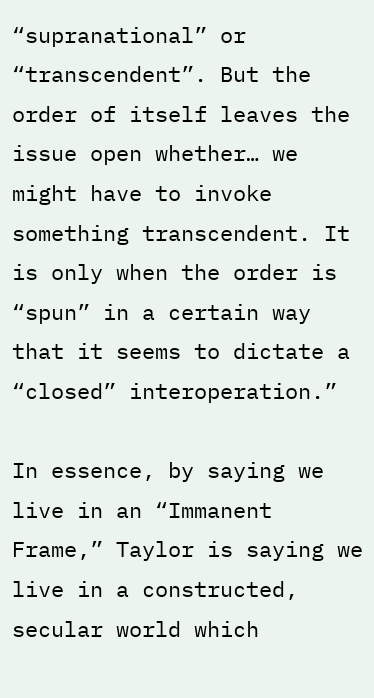“supranational” or “transcendent”. But the order of itself leaves the issue open whether… we might have to invoke something transcendent. It is only when the order is “spun” in a certain way that it seems to dictate a “closed” interoperation.”

In essence, by saying we live in an “Immanent Frame,” Taylor is saying we live in a constructed, secular world which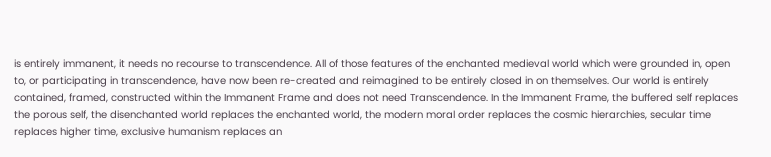is entirely immanent, it needs no recourse to transcendence. All of those features of the enchanted medieval world which were grounded in, open to, or participating in transcendence, have now been re-created and reimagined to be entirely closed in on themselves. Our world is entirely contained, framed, constructed within the Immanent Frame and does not need Transcendence. In the Immanent Frame, the buffered self replaces the porous self, the disenchanted world replaces the enchanted world, the modern moral order replaces the cosmic hierarchies, secular time replaces higher time, exclusive humanism replaces an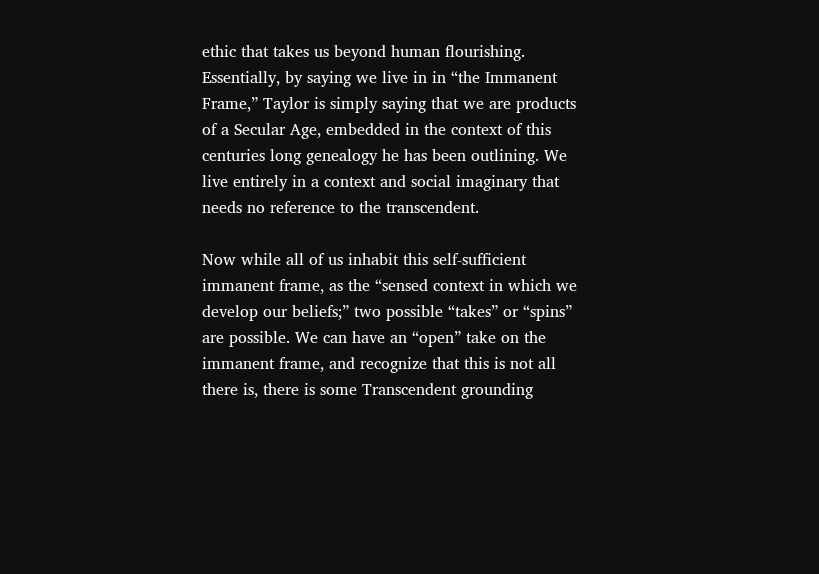ethic that takes us beyond human flourishing. Essentially, by saying we live in in “the Immanent Frame,” Taylor is simply saying that we are products of a Secular Age, embedded in the context of this centuries long genealogy he has been outlining. We live entirely in a context and social imaginary that needs no reference to the transcendent.

Now while all of us inhabit this self-sufficient immanent frame, as the “sensed context in which we develop our beliefs;” two possible “takes” or “spins” are possible. We can have an “open” take on the immanent frame, and recognize that this is not all there is, there is some Transcendent grounding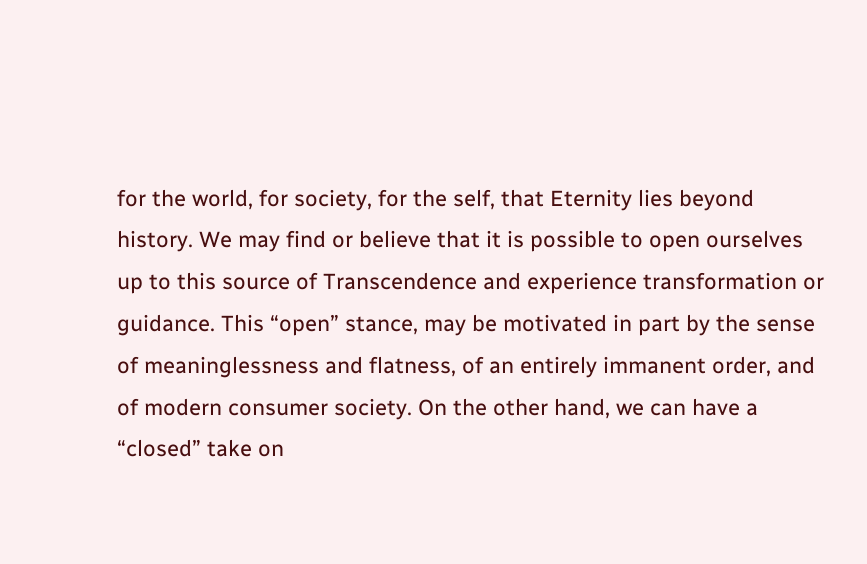for the world, for society, for the self, that Eternity lies beyond history. We may find or believe that it is possible to open ourselves up to this source of Transcendence and experience transformation or guidance. This “open” stance, may be motivated in part by the sense of meaninglessness and flatness, of an entirely immanent order, and of modern consumer society. On the other hand, we can have a “closed” take on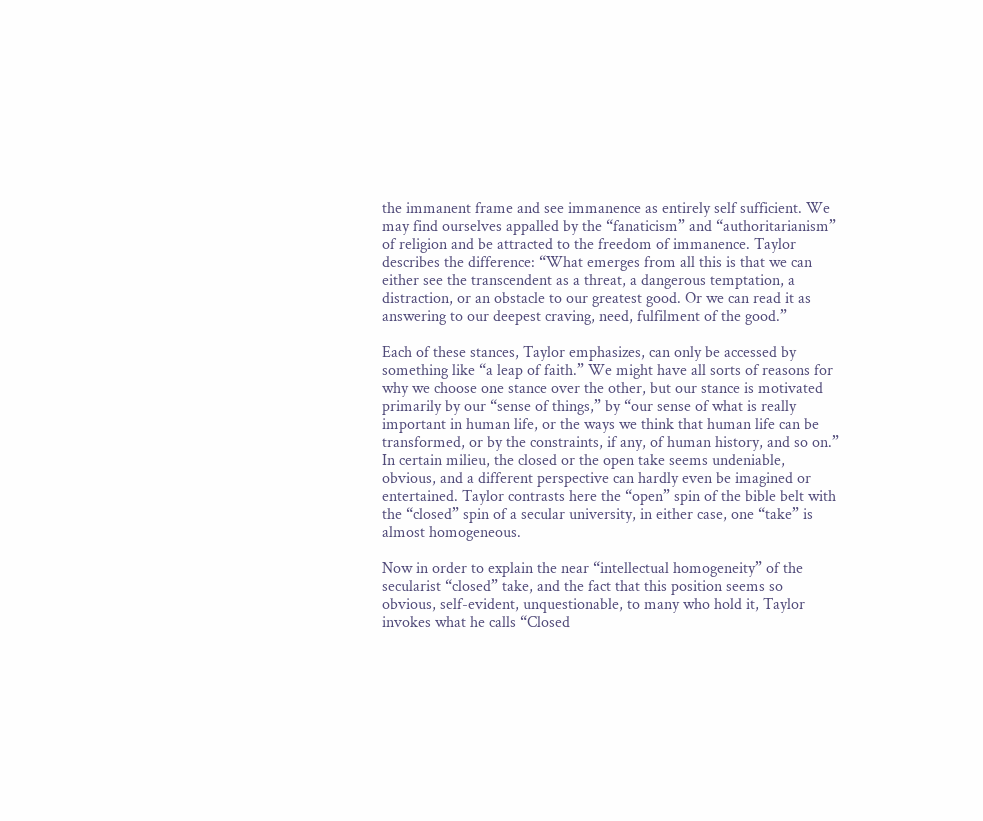the immanent frame and see immanence as entirely self sufficient. We may find ourselves appalled by the “fanaticism” and “authoritarianism” of religion and be attracted to the freedom of immanence. Taylor describes the difference: “What emerges from all this is that we can either see the transcendent as a threat, a dangerous temptation, a distraction, or an obstacle to our greatest good. Or we can read it as answering to our deepest craving, need, fulfilment of the good.”

Each of these stances, Taylor emphasizes, can only be accessed by something like “a leap of faith.” We might have all sorts of reasons for why we choose one stance over the other, but our stance is motivated primarily by our “sense of things,” by “our sense of what is really important in human life, or the ways we think that human life can be transformed, or by the constraints, if any, of human history, and so on.” In certain milieu, the closed or the open take seems undeniable, obvious, and a different perspective can hardly even be imagined or entertained. Taylor contrasts here the “open” spin of the bible belt with the “closed” spin of a secular university, in either case, one “take” is almost homogeneous.

Now in order to explain the near “intellectual homogeneity” of the secularist “closed” take, and the fact that this position seems so obvious, self-evident, unquestionable, to many who hold it, Taylor invokes what he calls “Closed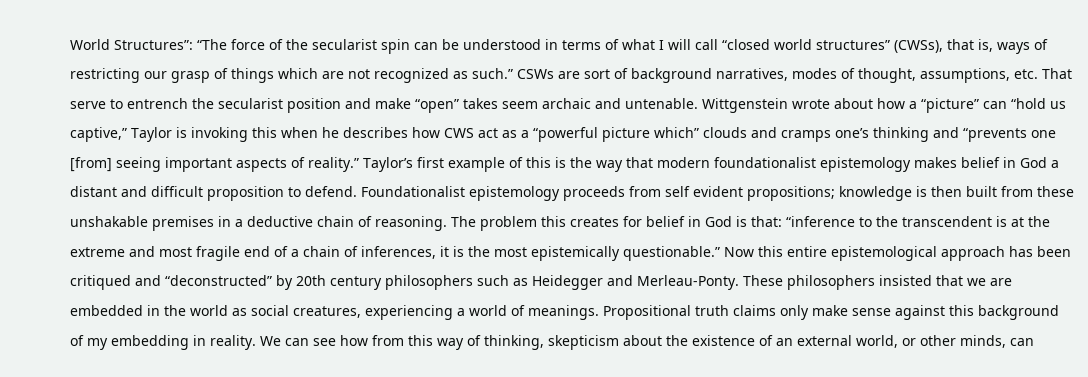World Structures”: “The force of the secularist spin can be understood in terms of what I will call “closed world structures” (CWSs), that is, ways of restricting our grasp of things which are not recognized as such.” CSWs are sort of background narratives, modes of thought, assumptions, etc. That serve to entrench the secularist position and make “open” takes seem archaic and untenable. Wittgenstein wrote about how a “picture” can “hold us captive,” Taylor is invoking this when he describes how CWS act as a “powerful picture which” clouds and cramps one’s thinking and “prevents one [from] seeing important aspects of reality.” Taylor’s first example of this is the way that modern foundationalist epistemology makes belief in God a distant and difficult proposition to defend. Foundationalist epistemology proceeds from self evident propositions; knowledge is then built from these unshakable premises in a deductive chain of reasoning. The problem this creates for belief in God is that: “inference to the transcendent is at the extreme and most fragile end of a chain of inferences, it is the most epistemically questionable.” Now this entire epistemological approach has been critiqued and “deconstructed” by 20th century philosophers such as Heidegger and Merleau-Ponty. These philosophers insisted that we are embedded in the world as social creatures, experiencing a world of meanings. Propositional truth claims only make sense against this background of my embedding in reality. We can see how from this way of thinking, skepticism about the existence of an external world, or other minds, can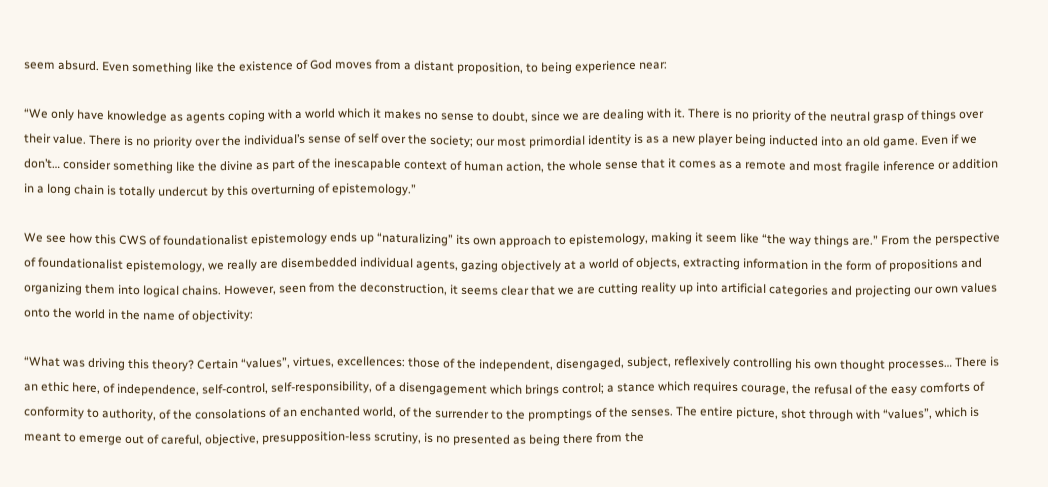seem absurd. Even something like the existence of God moves from a distant proposition, to being experience near:

“We only have knowledge as agents coping with a world which it makes no sense to doubt, since we are dealing with it. There is no priority of the neutral grasp of things over their value. There is no priority over the individual’s sense of self over the society; our most primordial identity is as a new player being inducted into an old game. Even if we don’t… consider something like the divine as part of the inescapable context of human action, the whole sense that it comes as a remote and most fragile inference or addition in a long chain is totally undercut by this overturning of epistemology.”

We see how this CWS of foundationalist epistemology ends up “naturalizing” its own approach to epistemology, making it seem like “the way things are.” From the perspective of foundationalist epistemology, we really are disembedded individual agents, gazing objectively at a world of objects, extracting information in the form of propositions and organizing them into logical chains. However, seen from the deconstruction, it seems clear that we are cutting reality up into artificial categories and projecting our own values onto the world in the name of objectivity:

“What was driving this theory? Certain “values”, virtues, excellences: those of the independent, disengaged, subject, reflexively controlling his own thought processes… There is an ethic here, of independence, self-control, self-responsibility, of a disengagement which brings control; a stance which requires courage, the refusal of the easy comforts of conformity to authority, of the consolations of an enchanted world, of the surrender to the promptings of the senses. The entire picture, shot through with “values”, which is meant to emerge out of careful, objective, presupposition-less scrutiny, is no presented as being there from the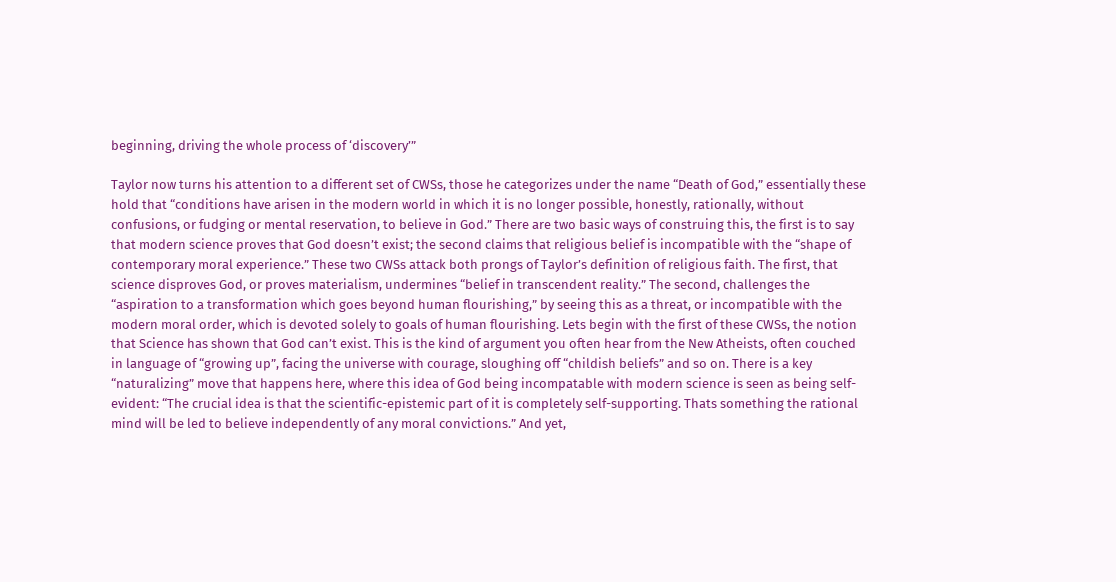beginning, driving the whole process of ‘discovery’”

Taylor now turns his attention to a different set of CWSs, those he categorizes under the name “Death of God,” essentially these hold that “conditions have arisen in the modern world in which it is no longer possible, honestly, rationally, without confusions, or fudging or mental reservation, to believe in God.” There are two basic ways of construing this, the first is to say that modern science proves that God doesn’t exist; the second claims that religious belief is incompatible with the “shape of contemporary moral experience.” These two CWSs attack both prongs of Taylor’s definition of religious faith. The first, that science disproves God, or proves materialism, undermines “belief in transcendent reality.” The second, challenges the “aspiration to a transformation which goes beyond human flourishing,” by seeing this as a threat, or incompatible with the modern moral order, which is devoted solely to goals of human flourishing. Lets begin with the first of these CWSs, the notion that Science has shown that God can’t exist. This is the kind of argument you often hear from the New Atheists, often couched in language of “growing up”, facing the universe with courage, sloughing off “childish beliefs” and so on. There is a key “naturalizing” move that happens here, where this idea of God being incompatable with modern science is seen as being self-evident: “The crucial idea is that the scientific-epistemic part of it is completely self-supporting. Thats something the rational mind will be led to believe independently of any moral convictions.” And yet,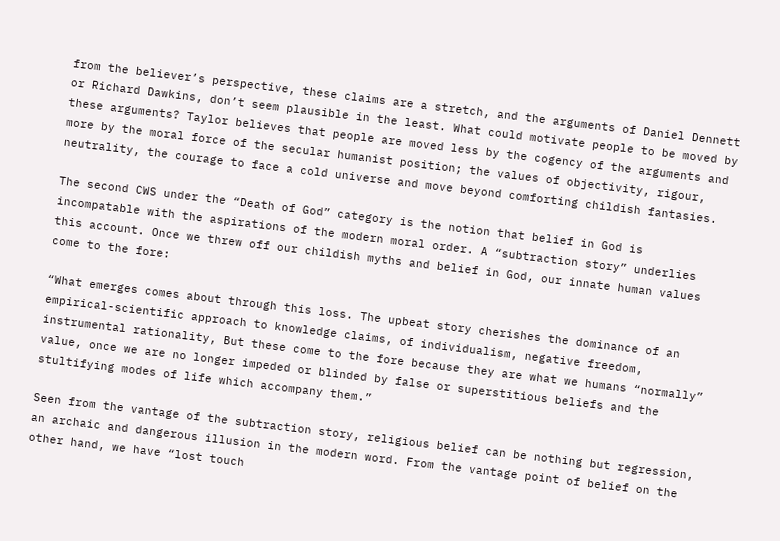from the believer’s perspective, these claims are a stretch, and the arguments of Daniel Dennett or Richard Dawkins, don’t seem plausible in the least. What could motivate people to be moved by these arguments? Taylor believes that people are moved less by the cogency of the arguments and more by the moral force of the secular humanist position; the values of objectivity, rigour, neutrality, the courage to face a cold universe and move beyond comforting childish fantasies.

The second CWS under the “Death of God” category is the notion that belief in God is incompatable with the aspirations of the modern moral order. A “subtraction story” underlies this account. Once we threw off our childish myths and belief in God, our innate human values come to the fore:

“What emerges comes about through this loss. The upbeat story cherishes the dominance of an empirical-scientific approach to knowledge claims, of individualism, negative freedom, instrumental rationality, But these come to the fore because they are what we humans “normally” value, once we are no longer impeded or blinded by false or superstitious beliefs and the stultifying modes of life which accompany them.”

Seen from the vantage of the subtraction story, religious belief can be nothing but regression, an archaic and dangerous illusion in the modern word. From the vantage point of belief on the other hand, we have “lost touch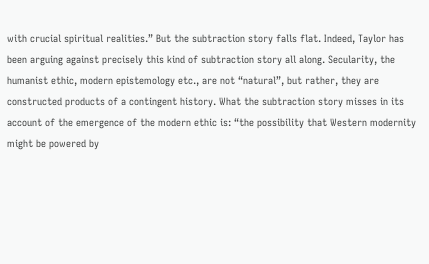with crucial spiritual realities.” But the subtraction story falls flat. Indeed, Taylor has been arguing against precisely this kind of subtraction story all along. Secularity, the humanist ethic, modern epistemology etc., are not “natural”, but rather, they are constructed products of a contingent history. What the subtraction story misses in its account of the emergence of the modern ethic is: “the possibility that Western modernity might be powered by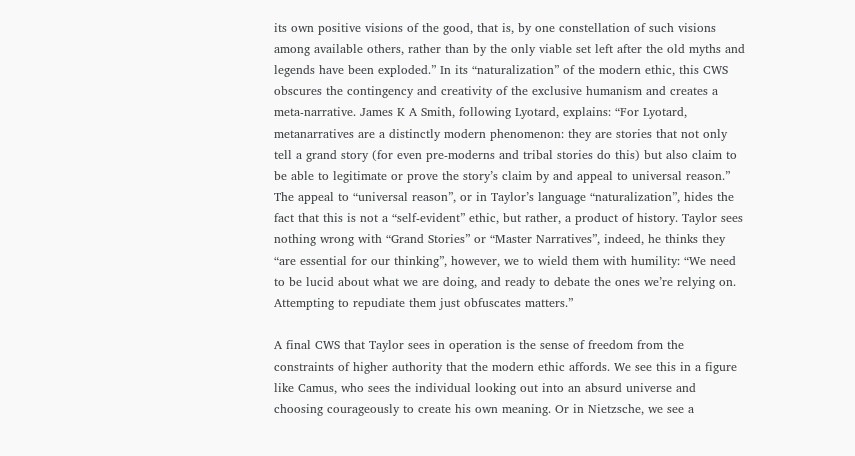its own positive visions of the good, that is, by one constellation of such visions among available others, rather than by the only viable set left after the old myths and legends have been exploded.” In its “naturalization” of the modern ethic, this CWS obscures the contingency and creativity of the exclusive humanism and creates a meta-narrative. James K A Smith, following Lyotard, explains: “For Lyotard, metanarratives are a distinctly modern phenomenon: they are stories that not only tell a grand story (for even pre-moderns and tribal stories do this) but also claim to be able to legitimate or prove the story’s claim by and appeal to universal reason.” The appeal to “universal reason”, or in Taylor’s language “naturalization”, hides the fact that this is not a “self-evident” ethic, but rather, a product of history. Taylor sees nothing wrong with “Grand Stories” or “Master Narratives”, indeed, he thinks they “are essential for our thinking”, however, we to wield them with humility: “We need to be lucid about what we are doing, and ready to debate the ones we’re relying on. Attempting to repudiate them just obfuscates matters.”

A final CWS that Taylor sees in operation is the sense of freedom from the constraints of higher authority that the modern ethic affords. We see this in a figure like Camus, who sees the individual looking out into an absurd universe and choosing courageously to create his own meaning. Or in Nietzsche, we see a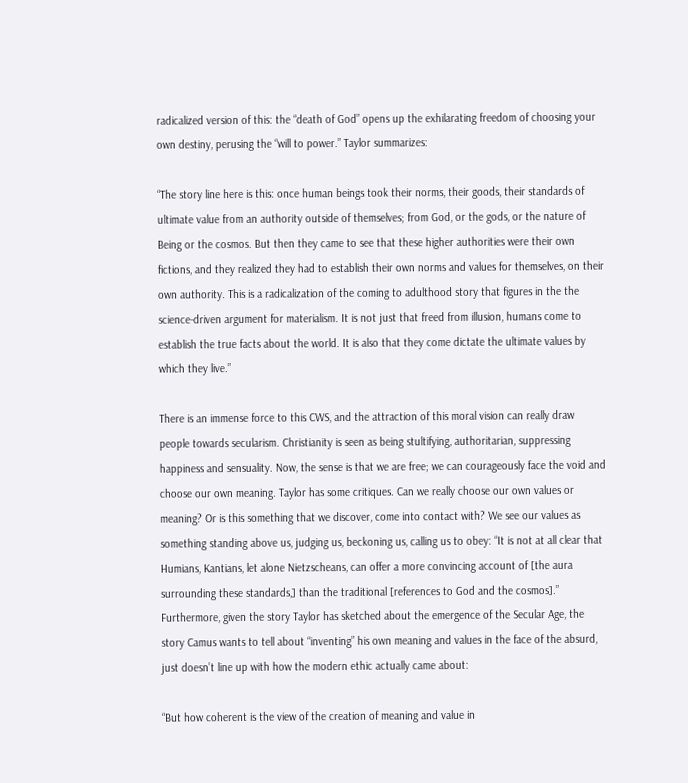radicalized version of this: the “death of God” opens up the exhilarating freedom of choosing your own destiny, perusing the “will to power.” Taylor summarizes:

“The story line here is this: once human beings took their norms, their goods, their standards of ultimate value from an authority outside of themselves; from God, or the gods, or the nature of Being or the cosmos. But then they came to see that these higher authorities were their own fictions, and they realized they had to establish their own norms and values for themselves, on their own authority. This is a radicalization of the coming to adulthood story that figures in the the science-driven argument for materialism. It is not just that freed from illusion, humans come to establish the true facts about the world. It is also that they come dictate the ultimate values by which they live.”

There is an immense force to this CWS, and the attraction of this moral vision can really draw people towards secularism. Christianity is seen as being stultifying, authoritarian, suppressing happiness and sensuality. Now, the sense is that we are free; we can courageously face the void and choose our own meaning. Taylor has some critiques. Can we really choose our own values or meaning? Or is this something that we discover, come into contact with? We see our values as something standing above us, judging us, beckoning us, calling us to obey: “It is not at all clear that Humians, Kantians, let alone Nietzscheans, can offer a more convincing account of [the aura surrounding these standards,] than the traditional [references to God and the cosmos].” Furthermore, given the story Taylor has sketched about the emergence of the Secular Age, the story Camus wants to tell about “inventing” his own meaning and values in the face of the absurd, just doesn’t line up with how the modern ethic actually came about:

“But how coherent is the view of the creation of meaning and value in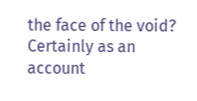the face of the void? Certainly as an account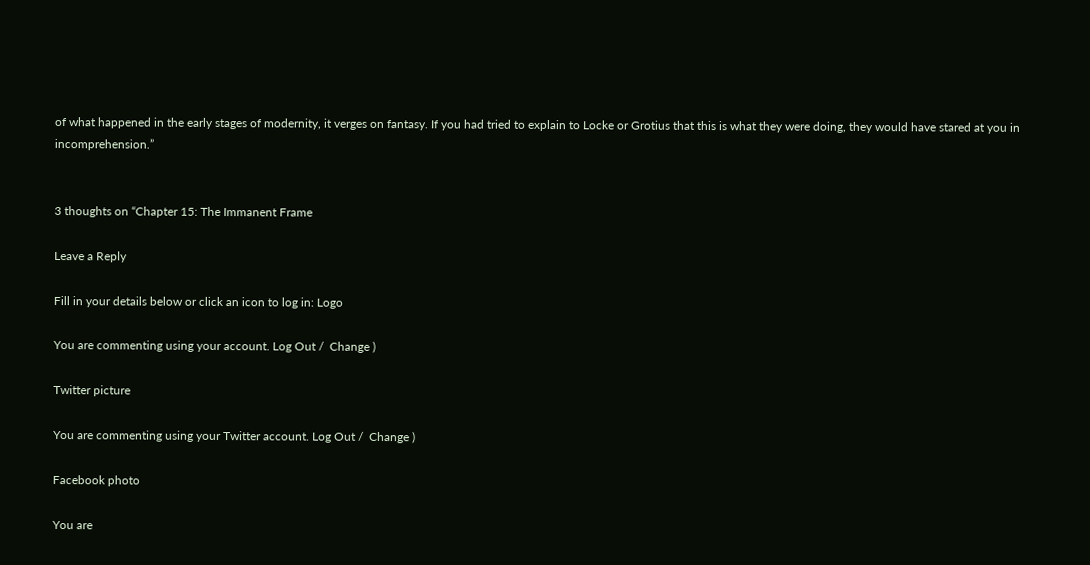of what happened in the early stages of modernity, it verges on fantasy. If you had tried to explain to Locke or Grotius that this is what they were doing, they would have stared at you in incomprehension.”


3 thoughts on “Chapter 15: The Immanent Frame

Leave a Reply

Fill in your details below or click an icon to log in: Logo

You are commenting using your account. Log Out /  Change )

Twitter picture

You are commenting using your Twitter account. Log Out /  Change )

Facebook photo

You are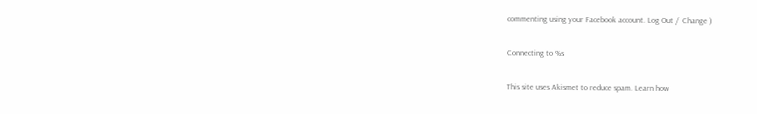commenting using your Facebook account. Log Out /  Change )

Connecting to %s

This site uses Akismet to reduce spam. Learn how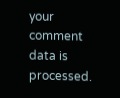your comment data is processed.